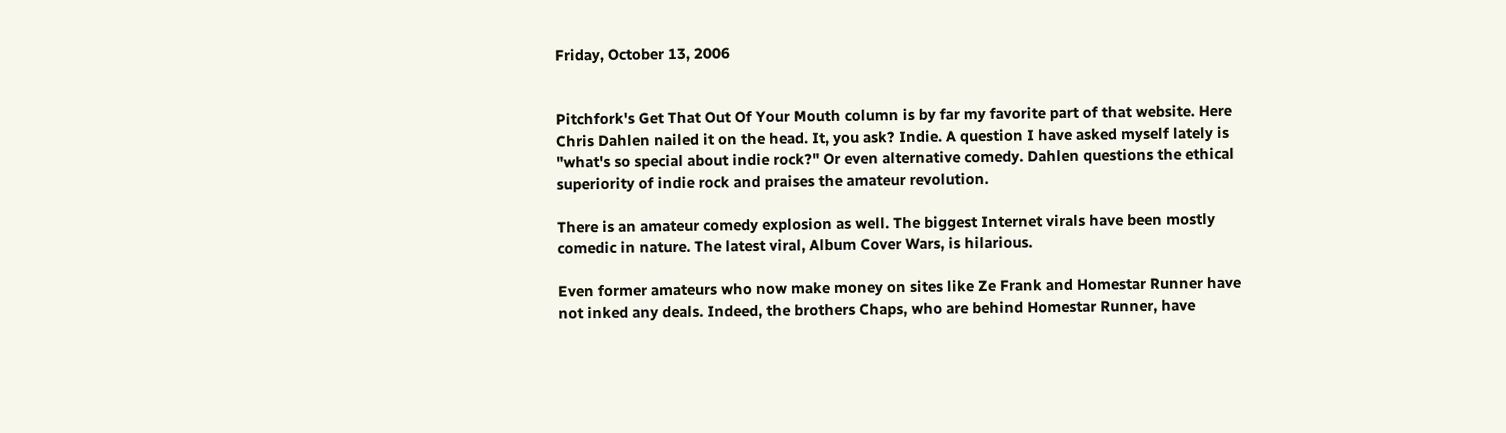Friday, October 13, 2006


Pitchfork's Get That Out Of Your Mouth column is by far my favorite part of that website. Here Chris Dahlen nailed it on the head. It, you ask? Indie. A question I have asked myself lately is "what's so special about indie rock?" Or even alternative comedy. Dahlen questions the ethical superiority of indie rock and praises the amateur revolution.

There is an amateur comedy explosion as well. The biggest Internet virals have been mostly comedic in nature. The latest viral, Album Cover Wars, is hilarious.

Even former amateurs who now make money on sites like Ze Frank and Homestar Runner have not inked any deals. Indeed, the brothers Chaps, who are behind Homestar Runner, have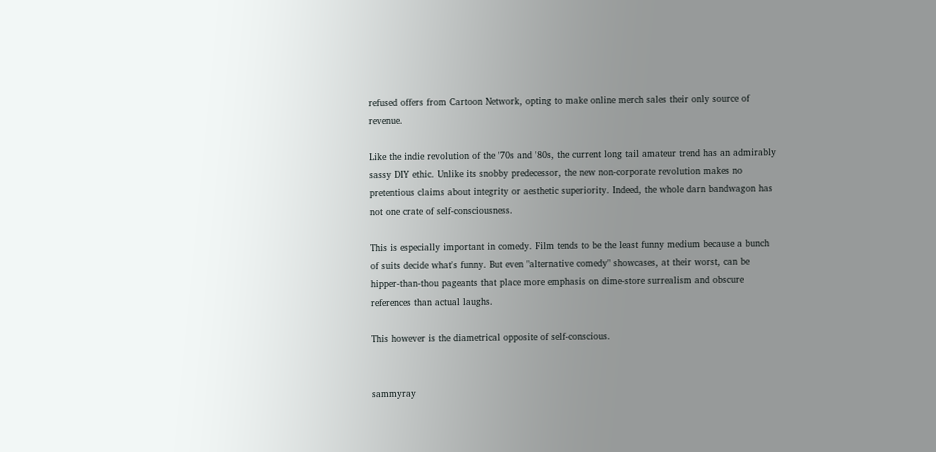refused offers from Cartoon Network, opting to make online merch sales their only source of revenue.

Like the indie revolution of the '70s and '80s, the current long tail amateur trend has an admirably sassy DIY ethic. Unlike its snobby predecessor, the new non-corporate revolution makes no pretentious claims about integrity or aesthetic superiority. Indeed, the whole darn bandwagon has not one crate of self-consciousness.

This is especially important in comedy. Film tends to be the least funny medium because a bunch of suits decide what's funny. But even "alternative comedy" showcases, at their worst, can be hipper-than-thou pageants that place more emphasis on dime-store surrealism and obscure references than actual laughs.

This however is the diametrical opposite of self-conscious.


sammyray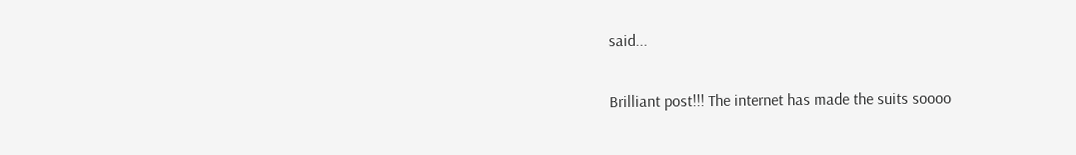said...

Brilliant post!!! The internet has made the suits soooo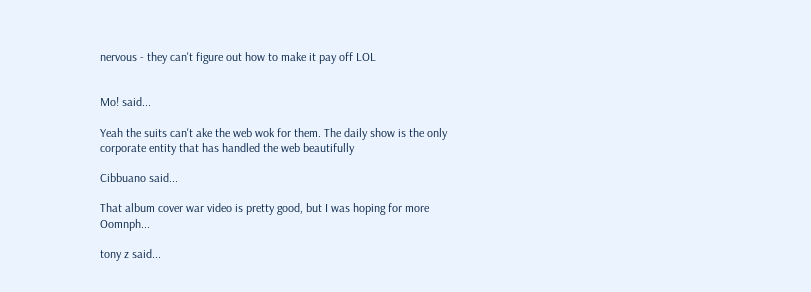nervous - they can't figure out how to make it pay off LOL


Mo! said...

Yeah the suits can't ake the web wok for them. The daily show is the only corporate entity that has handled the web beautifully

Cibbuano said...

That album cover war video is pretty good, but I was hoping for more Oomnph...

tony z said...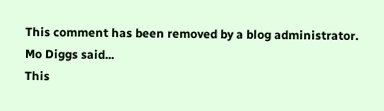This comment has been removed by a blog administrator.
Mo Diggs said...
This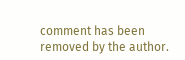comment has been removed by the author.